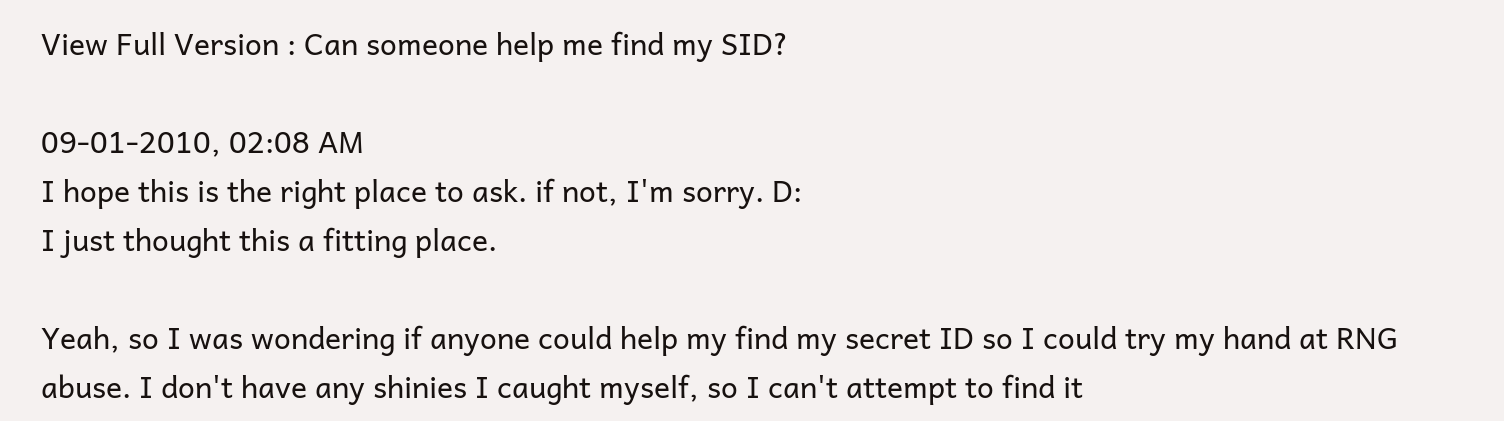View Full Version : Can someone help me find my SID?

09-01-2010, 02:08 AM
I hope this is the right place to ask. if not, I'm sorry. D:
I just thought this a fitting place.

Yeah, so I was wondering if anyone could help my find my secret ID so I could try my hand at RNG abuse. I don't have any shinies I caught myself, so I can't attempt to find it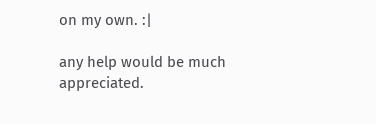on my own. :|

any help would be much appreciated.